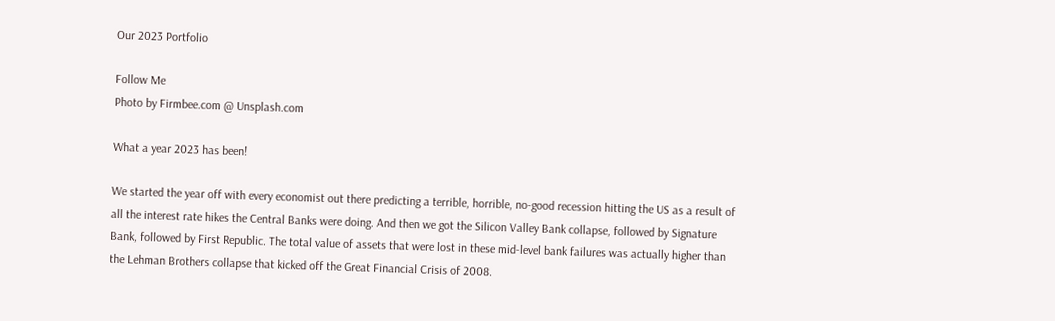Our 2023 Portfolio

Follow Me
Photo by Firmbee.com @ Unsplash.com

What a year 2023 has been!

We started the year off with every economist out there predicting a terrible, horrible, no-good recession hitting the US as a result of all the interest rate hikes the Central Banks were doing. And then we got the Silicon Valley Bank collapse, followed by Signature Bank, followed by First Republic. The total value of assets that were lost in these mid-level bank failures was actually higher than the Lehman Brothers collapse that kicked off the Great Financial Crisis of 2008.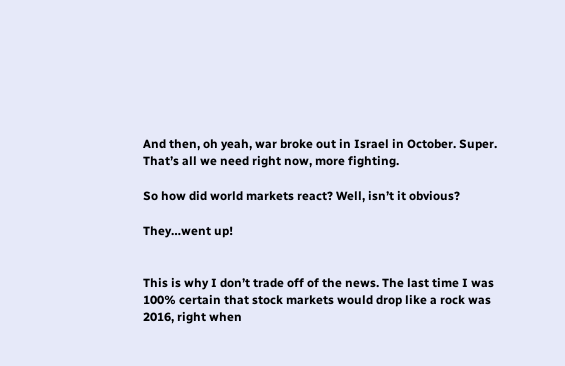And then, oh yeah, war broke out in Israel in October. Super. That’s all we need right now, more fighting.

So how did world markets react? Well, isn’t it obvious?

They…went up!


This is why I don’t trade off of the news. The last time I was 100% certain that stock markets would drop like a rock was 2016, right when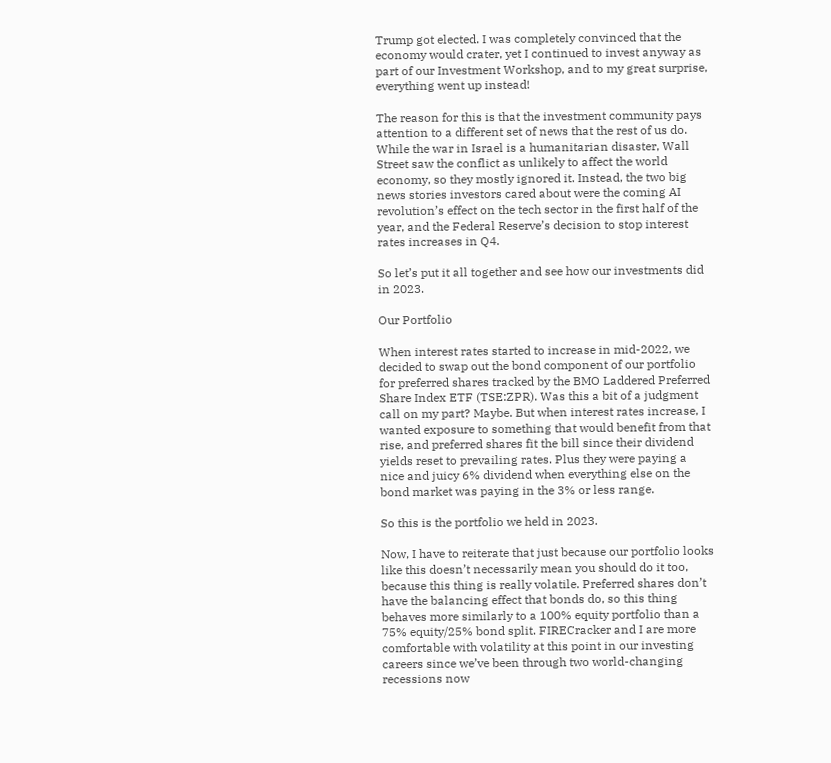Trump got elected. I was completely convinced that the economy would crater, yet I continued to invest anyway as part of our Investment Workshop, and to my great surprise, everything went up instead!

The reason for this is that the investment community pays attention to a different set of news that the rest of us do. While the war in Israel is a humanitarian disaster, Wall Street saw the conflict as unlikely to affect the world economy, so they mostly ignored it. Instead, the two big news stories investors cared about were the coming AI revolution’s effect on the tech sector in the first half of the year, and the Federal Reserve’s decision to stop interest rates increases in Q4.

So let’s put it all together and see how our investments did in 2023.

Our Portfolio

When interest rates started to increase in mid-2022, we decided to swap out the bond component of our portfolio for preferred shares tracked by the BMO Laddered Preferred Share Index ETF (TSE:ZPR). Was this a bit of a judgment call on my part? Maybe. But when interest rates increase, I wanted exposure to something that would benefit from that rise, and preferred shares fit the bill since their dividend yields reset to prevailing rates. Plus they were paying a nice and juicy 6% dividend when everything else on the bond market was paying in the 3% or less range.

So this is the portfolio we held in 2023.

Now, I have to reiterate that just because our portfolio looks like this doesn’t necessarily mean you should do it too, because this thing is really volatile. Preferred shares don’t have the balancing effect that bonds do, so this thing behaves more similarly to a 100% equity portfolio than a 75% equity/25% bond split. FIRECracker and I are more comfortable with volatility at this point in our investing careers since we’ve been through two world-changing recessions now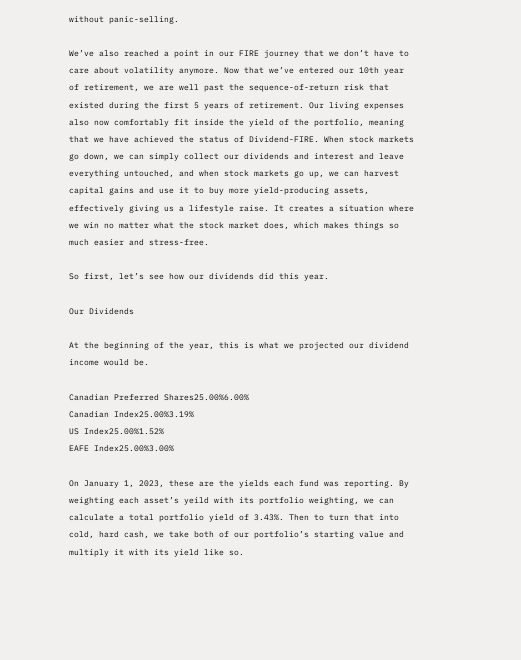without panic-selling.

We’ve also reached a point in our FIRE journey that we don’t have to care about volatility anymore. Now that we’ve entered our 10th year of retirement, we are well past the sequence-of-return risk that existed during the first 5 years of retirement. Our living expenses also now comfortably fit inside the yield of the portfolio, meaning that we have achieved the status of Dividend-FIRE. When stock markets go down, we can simply collect our dividends and interest and leave everything untouched, and when stock markets go up, we can harvest capital gains and use it to buy more yield-producing assets, effectively giving us a lifestyle raise. It creates a situation where we win no matter what the stock market does, which makes things so much easier and stress-free.

So first, let’s see how our dividends did this year.

Our Dividends

At the beginning of the year, this is what we projected our dividend income would be.

Canadian Preferred Shares25.00%6.00%
Canadian Index25.00%3.19%
US Index25.00%1.52%
EAFE Index25.00%3.00%

On January 1, 2023, these are the yields each fund was reporting. By weighting each asset’s yeild with its portfolio weighting, we can calculate a total portfolio yield of 3.43%. Then to turn that into cold, hard cash, we take both of our portfolio’s starting value and multiply it with its yield like so.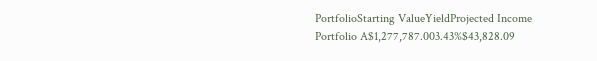PortfolioStarting ValueYieldProjected Income
Portfolio A$1,277,787.003.43%$43,828.09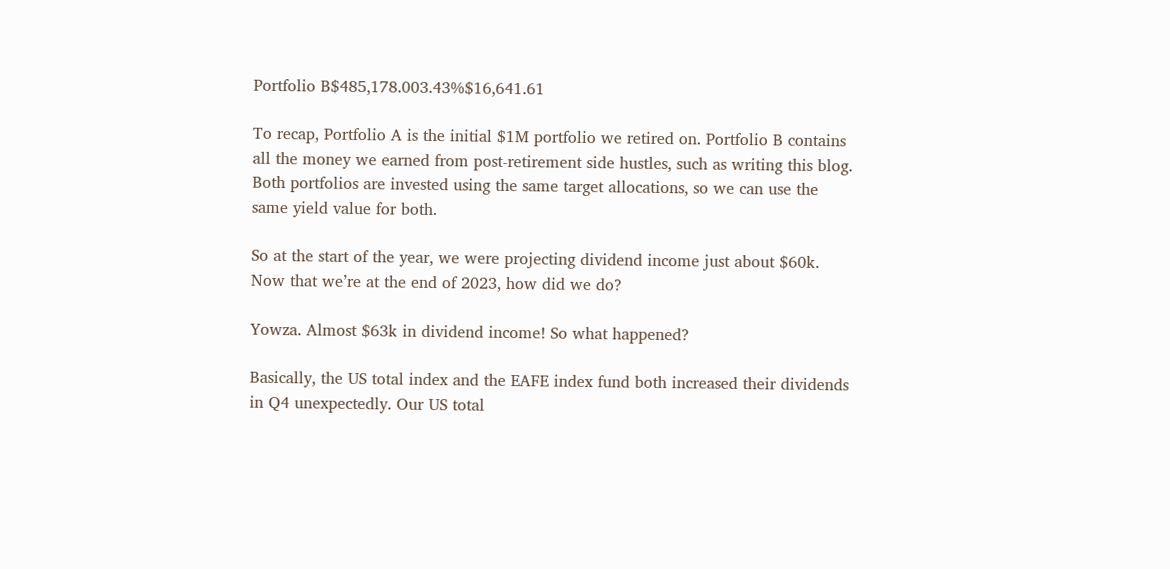Portfolio B$485,178.003.43%$16,641.61

To recap, Portfolio A is the initial $1M portfolio we retired on. Portfolio B contains all the money we earned from post-retirement side hustles, such as writing this blog. Both portfolios are invested using the same target allocations, so we can use the same yield value for both.

So at the start of the year, we were projecting dividend income just about $60k. Now that we’re at the end of 2023, how did we do?

Yowza. Almost $63k in dividend income! So what happened?

Basically, the US total index and the EAFE index fund both increased their dividends in Q4 unexpectedly. Our US total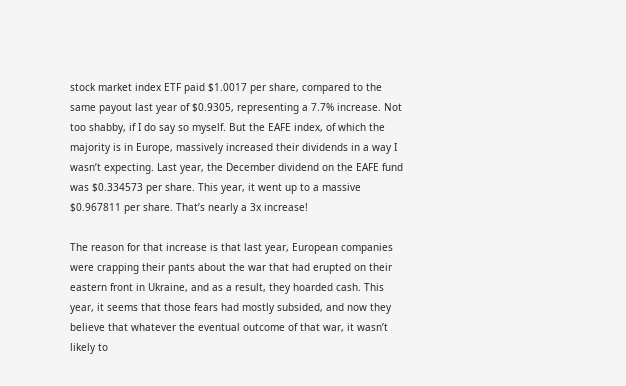stock market index ETF paid $1.0017 per share, compared to the same payout last year of $0.9305, representing a 7.7% increase. Not too shabby, if I do say so myself. But the EAFE index, of which the majority is in Europe, massively increased their dividends in a way I wasn’t expecting. Last year, the December dividend on the EAFE fund was $0.334573 per share. This year, it went up to a massive $0.967811 per share. That’s nearly a 3x increase!

The reason for that increase is that last year, European companies were crapping their pants about the war that had erupted on their eastern front in Ukraine, and as a result, they hoarded cash. This year, it seems that those fears had mostly subsided, and now they believe that whatever the eventual outcome of that war, it wasn’t likely to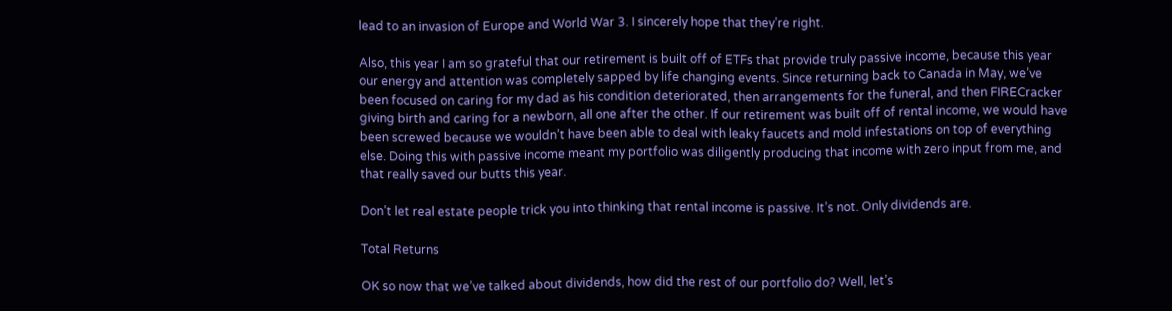lead to an invasion of Europe and World War 3. I sincerely hope that they’re right.

Also, this year I am so grateful that our retirement is built off of ETFs that provide truly passive income, because this year our energy and attention was completely sapped by life changing events. Since returning back to Canada in May, we’ve been focused on caring for my dad as his condition deteriorated, then arrangements for the funeral, and then FIRECracker giving birth and caring for a newborn, all one after the other. If our retirement was built off of rental income, we would have been screwed because we wouldn’t have been able to deal with leaky faucets and mold infestations on top of everything else. Doing this with passive income meant my portfolio was diligently producing that income with zero input from me, and that really saved our butts this year.

Don’t let real estate people trick you into thinking that rental income is passive. It’s not. Only dividends are.

Total Returns

OK so now that we’ve talked about dividends, how did the rest of our portfolio do? Well, let’s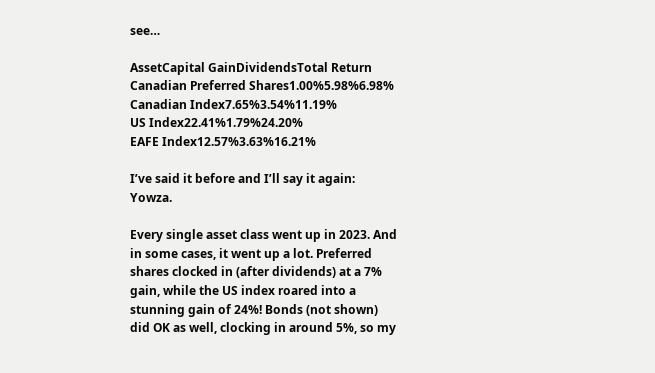see…

AssetCapital GainDividendsTotal Return
Canadian Preferred Shares1.00%5.98%6.98%
Canadian Index7.65%3.54%11.19%
US Index22.41%1.79%24.20%
EAFE Index12.57%3.63%16.21%

I’ve said it before and I’ll say it again: Yowza.

Every single asset class went up in 2023. And in some cases, it went up a lot. Preferred shares clocked in (after dividends) at a 7% gain, while the US index roared into a stunning gain of 24%! Bonds (not shown) did OK as well, clocking in around 5%, so my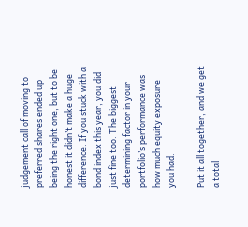judgement call of moving to preferred shares ended up being the right one, but to be honest it didn’t make a huge difference. If you stuck with a bond index this year, you did just fine too. The biggest determining factor in your portfolio’s performance was how much equity exposure you had.

Put it all together, and we get a total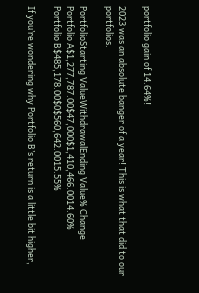portfolio gain of 14.64%!

2023 was an absolute banger of a year! This is what that did to our portfolios.

PortfolioStarting ValueWithdrawalEnding Value% Change
Portfolio A$1,277,787.00$47,000$1,410,466.0014.60%
Portfolio B$485,178.00$0$560,642.0015.55%

If you’re wondering why Portfolio B’s return is a little bit higher,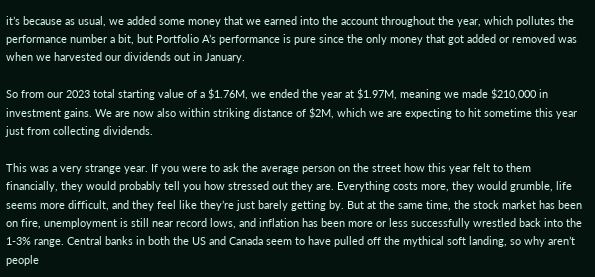it’s because as usual, we added some money that we earned into the account throughout the year, which pollutes the performance number a bit, but Portfolio A’s performance is pure since the only money that got added or removed was when we harvested our dividends out in January.

So from our 2023 total starting value of a $1.76M, we ended the year at $1.97M, meaning we made $210,000 in investment gains. We are now also within striking distance of $2M, which we are expecting to hit sometime this year just from collecting dividends.

This was a very strange year. If you were to ask the average person on the street how this year felt to them financially, they would probably tell you how stressed out they are. Everything costs more, they would grumble, life seems more difficult, and they feel like they’re just barely getting by. But at the same time, the stock market has been on fire, unemployment is still near record lows, and inflation has been more or less successfully wrestled back into the 1-3% range. Central banks in both the US and Canada seem to have pulled off the mythical soft landing, so why aren’t people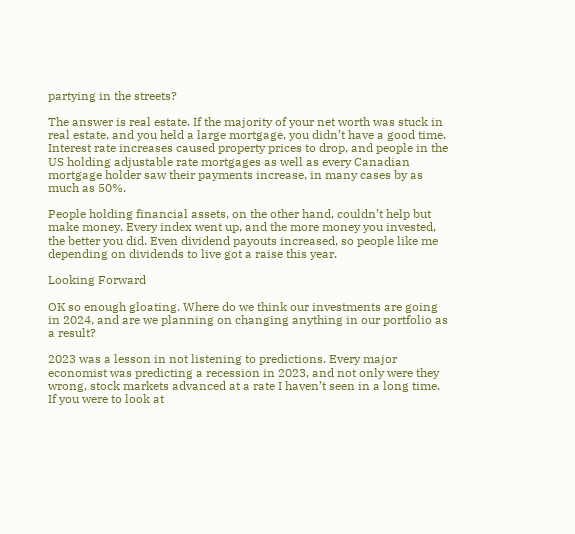partying in the streets?

The answer is real estate. If the majority of your net worth was stuck in real estate, and you held a large mortgage, you didn’t have a good time. Interest rate increases caused property prices to drop, and people in the US holding adjustable rate mortgages as well as every Canadian mortgage holder saw their payments increase, in many cases by as much as 50%.

People holding financial assets, on the other hand, couldn’t help but make money. Every index went up, and the more money you invested, the better you did. Even dividend payouts increased, so people like me depending on dividends to live got a raise this year.

Looking Forward

OK so enough gloating. Where do we think our investments are going in 2024, and are we planning on changing anything in our portfolio as a result?

2023 was a lesson in not listening to predictions. Every major economist was predicting a recession in 2023, and not only were they wrong, stock markets advanced at a rate I haven’t seen in a long time. If you were to look at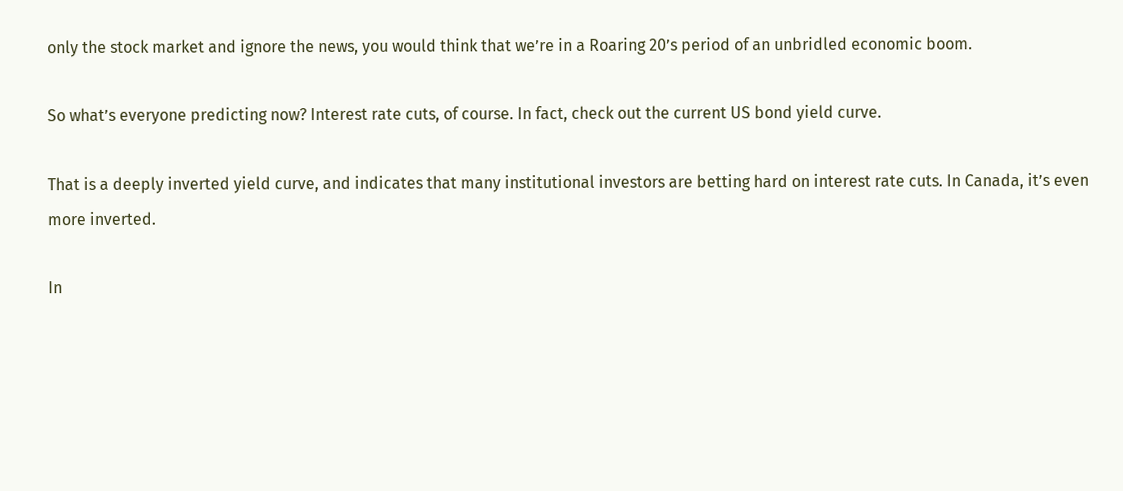only the stock market and ignore the news, you would think that we’re in a Roaring 20’s period of an unbridled economic boom.

So what’s everyone predicting now? Interest rate cuts, of course. In fact, check out the current US bond yield curve.

That is a deeply inverted yield curve, and indicates that many institutional investors are betting hard on interest rate cuts. In Canada, it’s even more inverted.

In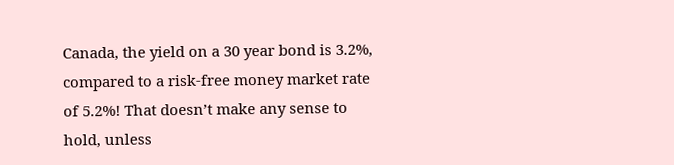Canada, the yield on a 30 year bond is 3.2%, compared to a risk-free money market rate of 5.2%! That doesn’t make any sense to hold, unless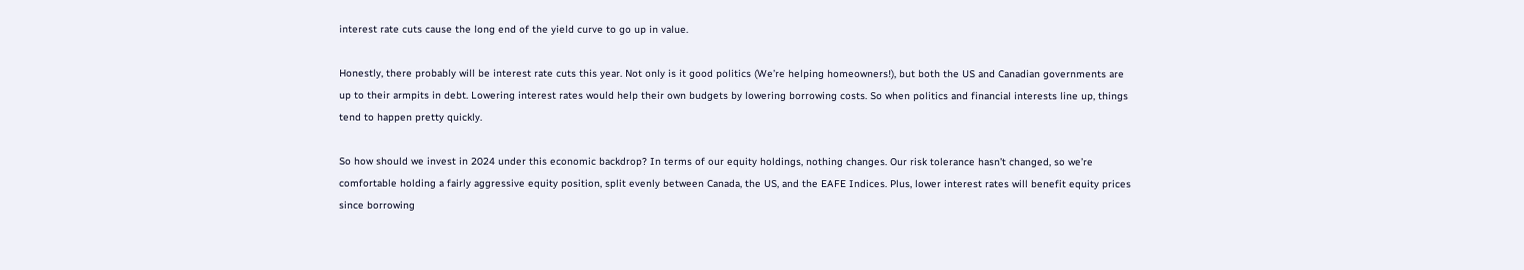interest rate cuts cause the long end of the yield curve to go up in value.

Honestly, there probably will be interest rate cuts this year. Not only is it good politics (We’re helping homeowners!), but both the US and Canadian governments are up to their armpits in debt. Lowering interest rates would help their own budgets by lowering borrowing costs. So when politics and financial interests line up, things tend to happen pretty quickly.

So how should we invest in 2024 under this economic backdrop? In terms of our equity holdings, nothing changes. Our risk tolerance hasn’t changed, so we’re comfortable holding a fairly aggressive equity position, split evenly between Canada, the US, and the EAFE Indices. Plus, lower interest rates will benefit equity prices since borrowing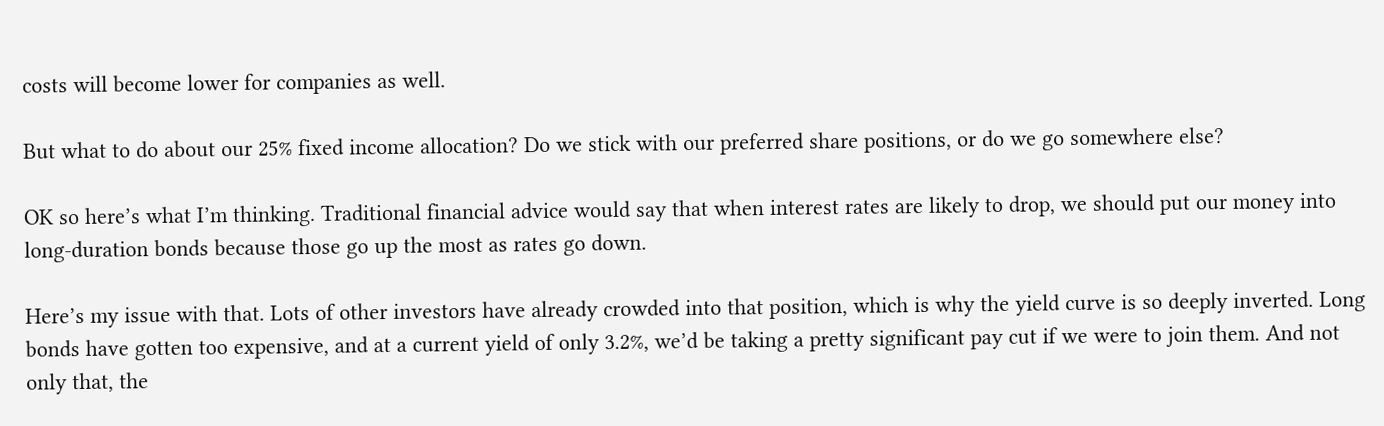costs will become lower for companies as well.

But what to do about our 25% fixed income allocation? Do we stick with our preferred share positions, or do we go somewhere else?

OK so here’s what I’m thinking. Traditional financial advice would say that when interest rates are likely to drop, we should put our money into long-duration bonds because those go up the most as rates go down.

Here’s my issue with that. Lots of other investors have already crowded into that position, which is why the yield curve is so deeply inverted. Long bonds have gotten too expensive, and at a current yield of only 3.2%, we’d be taking a pretty significant pay cut if we were to join them. And not only that, the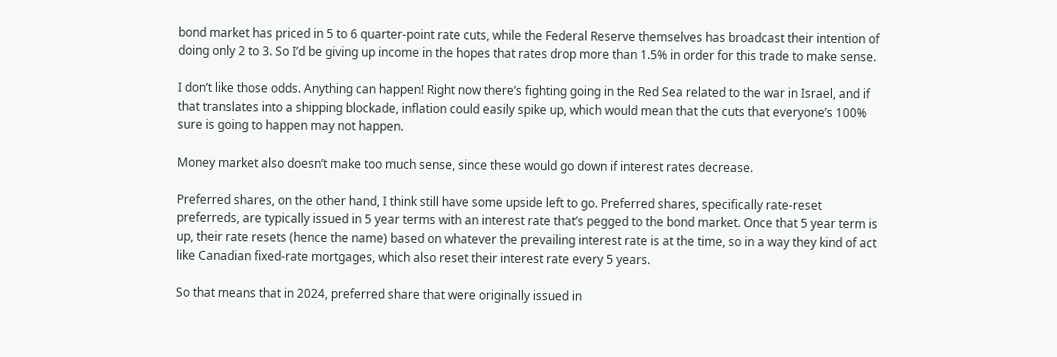bond market has priced in 5 to 6 quarter-point rate cuts, while the Federal Reserve themselves has broadcast their intention of doing only 2 to 3. So I’d be giving up income in the hopes that rates drop more than 1.5% in order for this trade to make sense.

I don’t like those odds. Anything can happen! Right now there’s fighting going in the Red Sea related to the war in Israel, and if that translates into a shipping blockade, inflation could easily spike up, which would mean that the cuts that everyone’s 100% sure is going to happen may not happen.

Money market also doesn’t make too much sense, since these would go down if interest rates decrease.

Preferred shares, on the other hand, I think still have some upside left to go. Preferred shares, specifically rate-reset preferreds, are typically issued in 5 year terms with an interest rate that’s pegged to the bond market. Once that 5 year term is up, their rate resets (hence the name) based on whatever the prevailing interest rate is at the time, so in a way they kind of act like Canadian fixed-rate mortgages, which also reset their interest rate every 5 years.

So that means that in 2024, preferred share that were originally issued in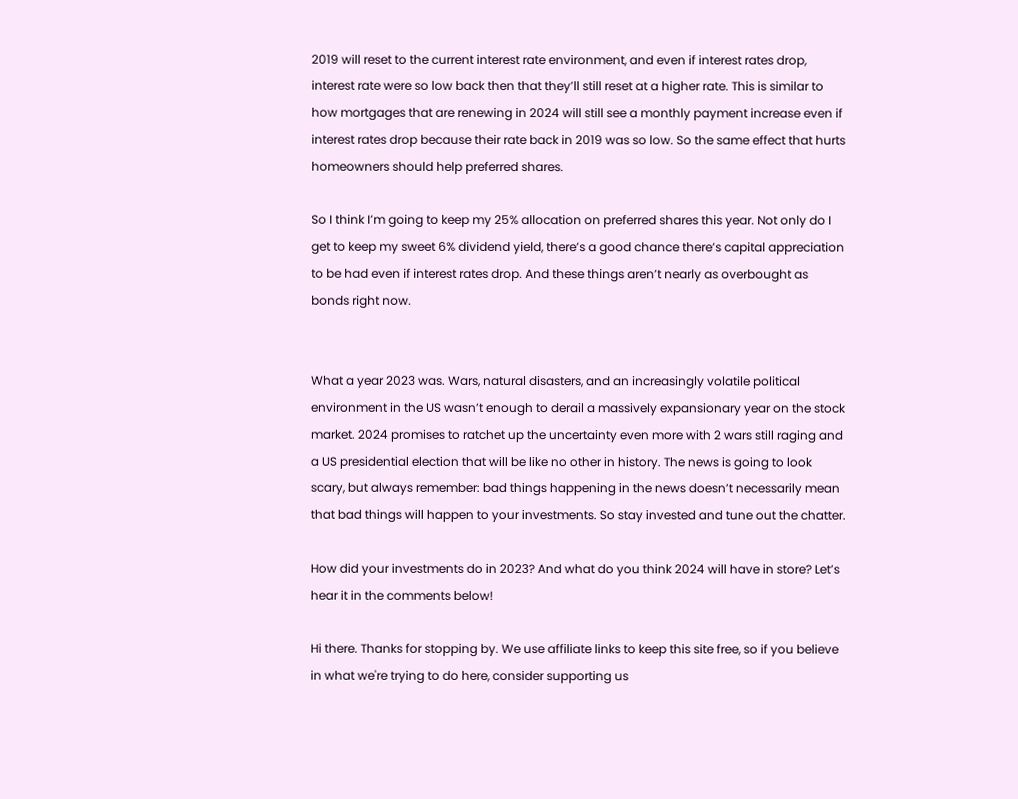2019 will reset to the current interest rate environment, and even if interest rates drop, interest rate were so low back then that they’ll still reset at a higher rate. This is similar to how mortgages that are renewing in 2024 will still see a monthly payment increase even if interest rates drop because their rate back in 2019 was so low. So the same effect that hurts homeowners should help preferred shares.

So I think I’m going to keep my 25% allocation on preferred shares this year. Not only do I get to keep my sweet 6% dividend yield, there’s a good chance there’s capital appreciation to be had even if interest rates drop. And these things aren’t nearly as overbought as bonds right now.


What a year 2023 was. Wars, natural disasters, and an increasingly volatile political environment in the US wasn’t enough to derail a massively expansionary year on the stock market. 2024 promises to ratchet up the uncertainty even more with 2 wars still raging and a US presidential election that will be like no other in history. The news is going to look scary, but always remember: bad things happening in the news doesn’t necessarily mean that bad things will happen to your investments. So stay invested and tune out the chatter.

How did your investments do in 2023? And what do you think 2024 will have in store? Let’s hear it in the comments below!

Hi there. Thanks for stopping by. We use affiliate links to keep this site free, so if you believe in what we're trying to do here, consider supporting us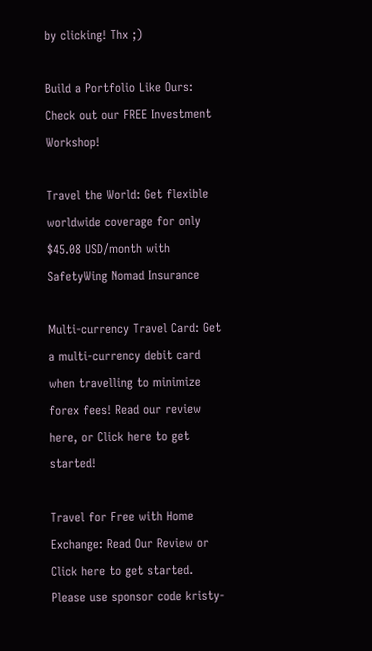by clicking! Thx ;)

Build a Portfolio Like Ours: Check out our FREE Investment Workshop!

Travel the World: Get flexible worldwide coverage for only $45.08 USD/month with SafetyWing Nomad Insurance

Multi-currency Travel Card: Get a multi-currency debit card when travelling to minimize forex fees! Read our review here, or Click here to get started!

Travel for Free with Home Exchange: Read Our Review or Click here to get started. Please use sponsor code kristy-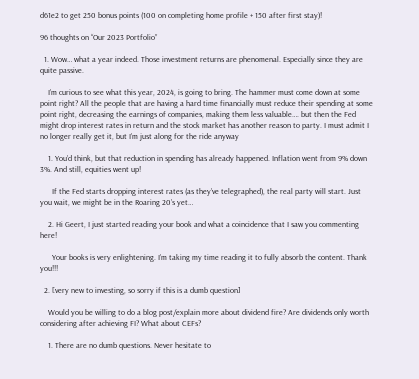d61e2 to get 250 bonus points (100 on completing home profile + 150 after first stay)!

96 thoughts on “Our 2023 Portfolio”

  1. Wow… what a year indeed. Those investment returns are phenomenal. Especially since they are quite passive.

    I’m curious to see what this year, 2024, is going to bring. The hammer must come down at some point right? All the people that are having a hard time financially must reduce their spending at some point right, decreasing the earnings of companies, making them less valuable…. but then the Fed might drop interest rates in return and the stock market has another reason to party. I must admit I no longer really get it, but I’m just along for the ride anyway

    1. You’d think, but that reduction in spending has already happened. Inflation went from 9% down 3%. And still, equities went up!

      If the Fed starts dropping interest rates (as they’ve telegraphed), the real party will start. Just you wait, we might be in the Roaring 20’s yet…

    2. Hi Geert, I just started reading your book and what a coincidence that I saw you commenting here!

      Your books is very enlightening. I’m taking my time reading it to fully absorb the content. Thank you!!!

  2. [very new to investing, so sorry if this is a dumb question]

    Would you be willing to do a blog post/explain more about dividend fire? Are dividends only worth considering after achieving FI? What about CEFs?

    1. There are no dumb questions. Never hesitate to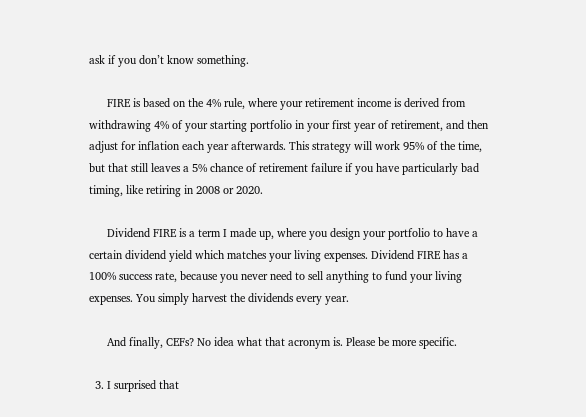ask if you don’t know something.

      FIRE is based on the 4% rule, where your retirement income is derived from withdrawing 4% of your starting portfolio in your first year of retirement, and then adjust for inflation each year afterwards. This strategy will work 95% of the time, but that still leaves a 5% chance of retirement failure if you have particularly bad timing, like retiring in 2008 or 2020.

      Dividend FIRE is a term I made up, where you design your portfolio to have a certain dividend yield which matches your living expenses. Dividend FIRE has a 100% success rate, because you never need to sell anything to fund your living expenses. You simply harvest the dividends every year.

      And finally, CEFs? No idea what that acronym is. Please be more specific.

  3. I surprised that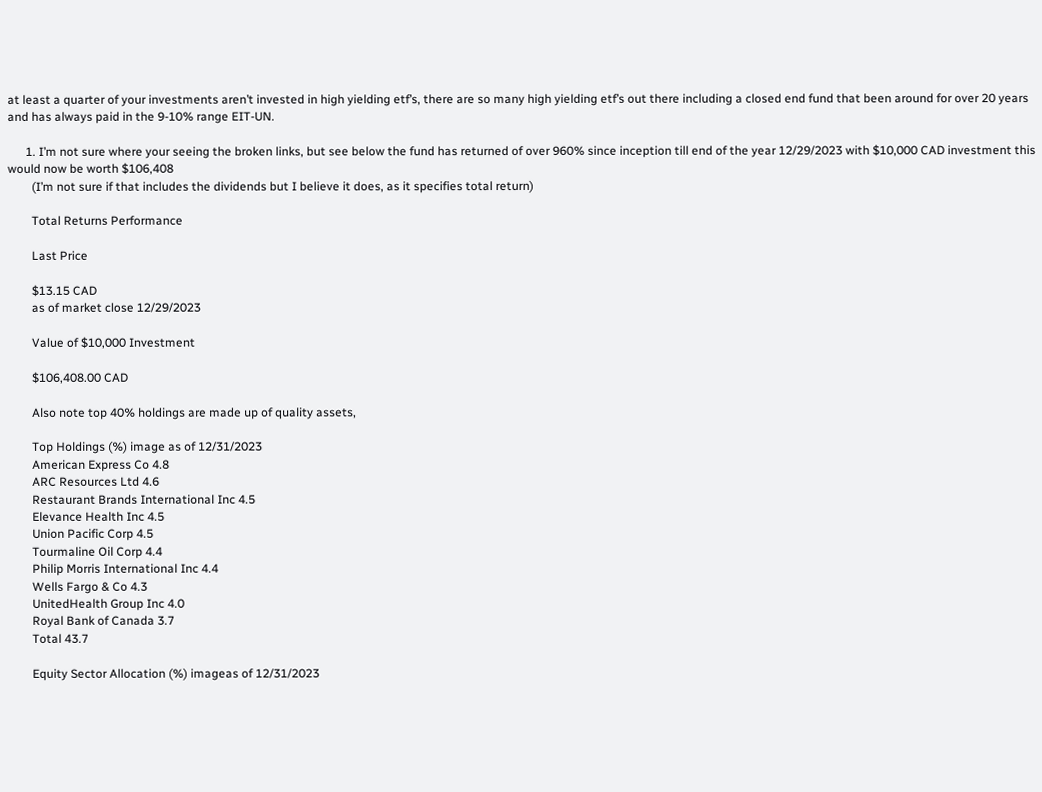at least a quarter of your investments aren’t invested in high yielding etf’s, there are so many high yielding etf’s out there including a closed end fund that been around for over 20 years and has always paid in the 9-10% range EIT-UN.

      1. I’m not sure where your seeing the broken links, but see below the fund has returned of over 960% since inception till end of the year 12/29/2023 with $10,000 CAD investment this would now be worth $106,408
        (I’m not sure if that includes the dividends but I believe it does, as it specifies total return)

        Total Returns Performance

        Last Price

        $13.15 CAD
        as of market close 12/29/2023

        Value of $10,000 Investment

        $106,408.00 CAD

        Also note top 40% holdings are made up of quality assets,

        Top Holdings (%) image as of 12/31/2023
        American Express Co 4.8
        ARC Resources Ltd 4.6
        Restaurant Brands International Inc 4.5
        Elevance Health Inc 4.5
        Union Pacific Corp 4.5
        Tourmaline Oil Corp 4.4
        Philip Morris International Inc 4.4
        Wells Fargo & Co 4.3
        UnitedHealth Group Inc 4.0
        Royal Bank of Canada 3.7
        Total 43.7

        Equity Sector Allocation (%) imageas of 12/31/2023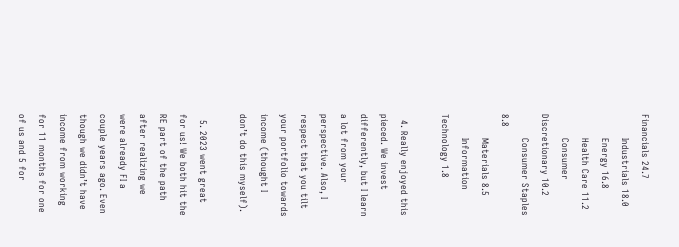Financials 24.7
        Industrials 18.0
        Energy 16.8
        Health Care 11.2
        Consumer Discretionary 10.2
        Consumer Staples 8.8
        Materials 8.5
        Information Technology 1.8

  4. Really enjoyed this pieced. We invest differently, but I learn a lot from your perspective. Also, I respect that you tilt your portfolio towards income (thought I don’t do this myself).

  5. 2023 went great for us! We both hit the RE part of the path after realizing we were already FI a couple years ago. Even though we didn’t have income from working for 11 months for one of us and 5 for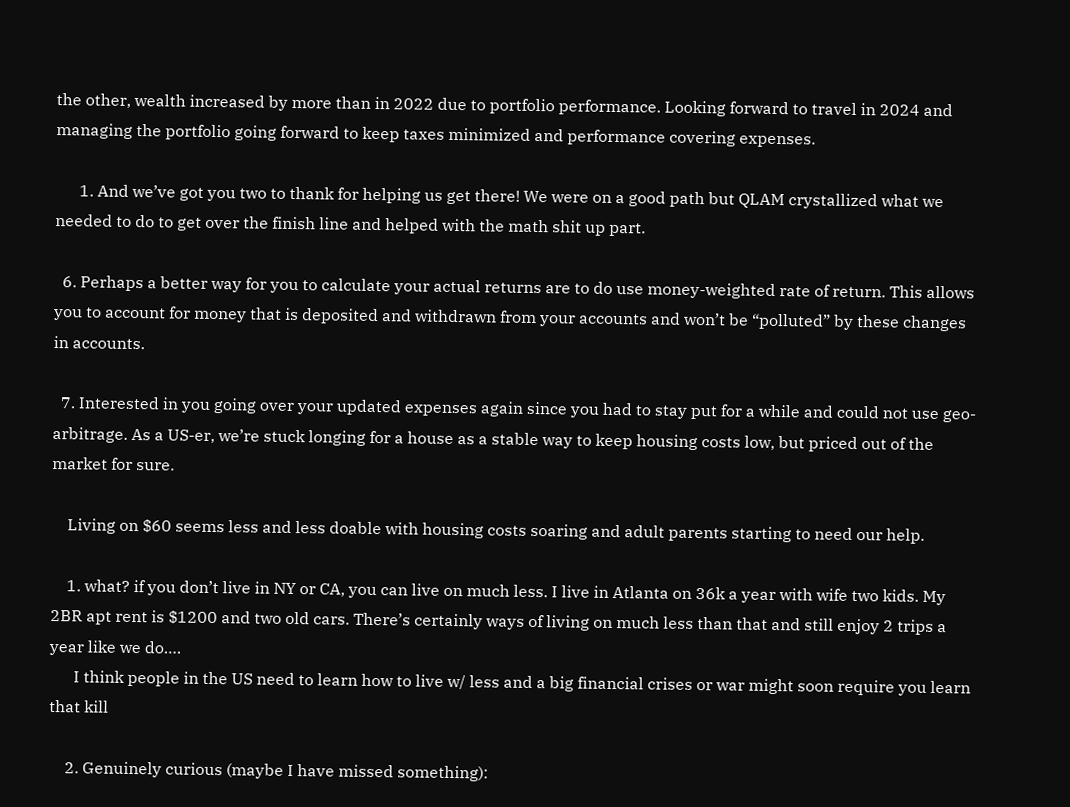the other, wealth increased by more than in 2022 due to portfolio performance. Looking forward to travel in 2024 and managing the portfolio going forward to keep taxes minimized and performance covering expenses.

      1. And we’ve got you two to thank for helping us get there! We were on a good path but QLAM crystallized what we needed to do to get over the finish line and helped with the math shit up part.

  6. Perhaps a better way for you to calculate your actual returns are to do use money-weighted rate of return. This allows you to account for money that is deposited and withdrawn from your accounts and won’t be “polluted” by these changes in accounts.

  7. Interested in you going over your updated expenses again since you had to stay put for a while and could not use geo-arbitrage. As a US-er, we’re stuck longing for a house as a stable way to keep housing costs low, but priced out of the market for sure.

    Living on $60 seems less and less doable with housing costs soaring and adult parents starting to need our help.

    1. what? if you don’t live in NY or CA, you can live on much less. I live in Atlanta on 36k a year with wife two kids. My 2BR apt rent is $1200 and two old cars. There’s certainly ways of living on much less than that and still enjoy 2 trips a year like we do….
      I think people in the US need to learn how to live w/ less and a big financial crises or war might soon require you learn that kill

    2. Genuinely curious (maybe I have missed something):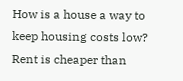How is a house a way to keep housing costs low? Rent is cheaper than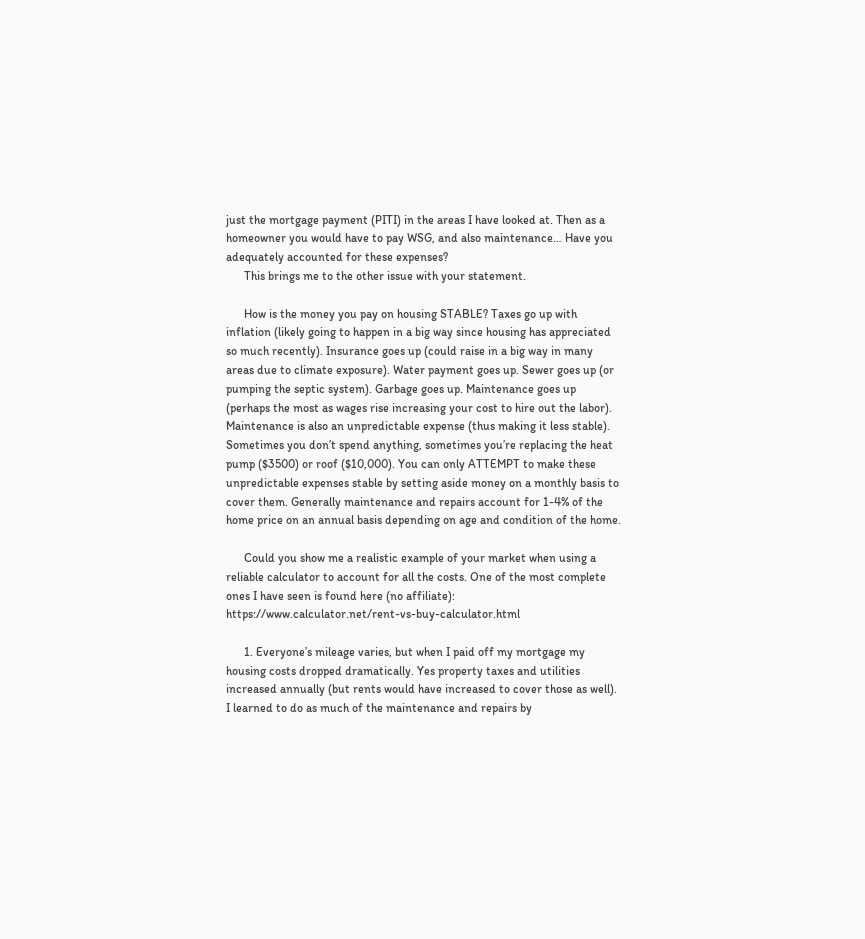just the mortgage payment (PITI) in the areas I have looked at. Then as a homeowner you would have to pay WSG, and also maintenance… Have you adequately accounted for these expenses?
      This brings me to the other issue with your statement.

      How is the money you pay on housing STABLE? Taxes go up with inflation (likely going to happen in a big way since housing has appreciated so much recently). Insurance goes up (could raise in a big way in many areas due to climate exposure). Water payment goes up. Sewer goes up (or pumping the septic system). Garbage goes up. Maintenance goes up (perhaps the most as wages rise increasing your cost to hire out the labor). Maintenance is also an unpredictable expense (thus making it less stable). Sometimes you don’t spend anything, sometimes you’re replacing the heat pump ($3500) or roof ($10,000). You can only ATTEMPT to make these unpredictable expenses stable by setting aside money on a monthly basis to cover them. Generally maintenance and repairs account for 1-4% of the home price on an annual basis depending on age and condition of the home.

      Could you show me a realistic example of your market when using a reliable calculator to account for all the costs. One of the most complete ones I have seen is found here (no affiliate): https://www.calculator.net/rent-vs-buy-calculator.html

      1. Everyone’s mileage varies, but when I paid off my mortgage my housing costs dropped dramatically. Yes property taxes and utilities increased annually (but rents would have increased to cover those as well). I learned to do as much of the maintenance and repairs by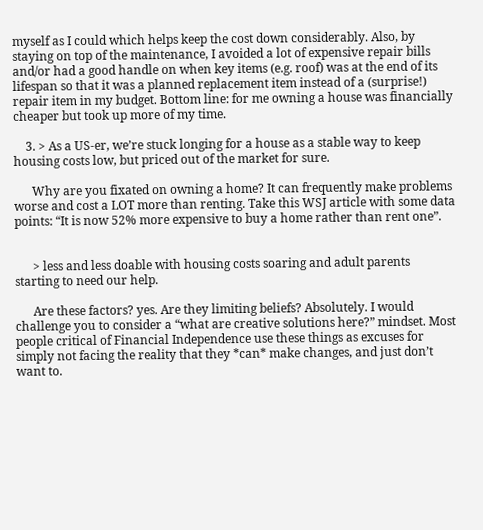myself as I could which helps keep the cost down considerably. Also, by staying on top of the maintenance, I avoided a lot of expensive repair bills and/or had a good handle on when key items (e.g. roof) was at the end of its lifespan so that it was a planned replacement item instead of a (surprise!) repair item in my budget. Bottom line: for me owning a house was financially cheaper but took up more of my time.

    3. > As a US-er, we’re stuck longing for a house as a stable way to keep housing costs low, but priced out of the market for sure.

      Why are you fixated on owning a home? It can frequently make problems worse and cost a LOT more than renting. Take this WSJ article with some data points: “It is now 52% more expensive to buy a home rather than rent one”.


      > less and less doable with housing costs soaring and adult parents starting to need our help.

      Are these factors? yes. Are they limiting beliefs? Absolutely. I would challenge you to consider a “what are creative solutions here?” mindset. Most people critical of Financial Independence use these things as excuses for simply not facing the reality that they *can* make changes, and just don’t want to.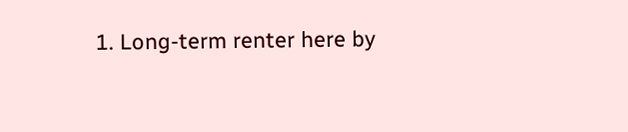1. Long-term renter here by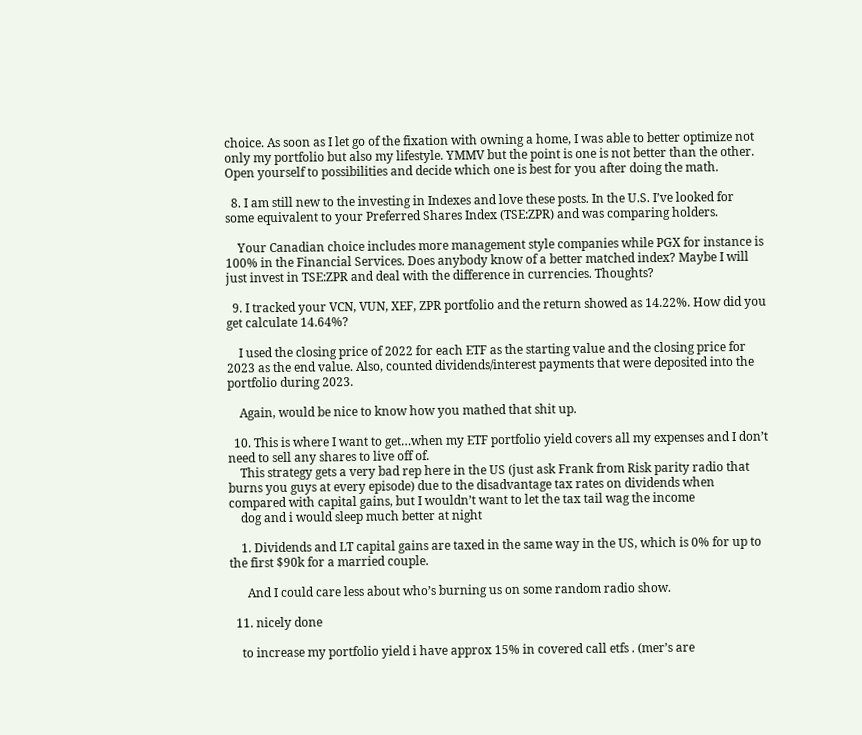choice. As soon as I let go of the fixation with owning a home, I was able to better optimize not only my portfolio but also my lifestyle. YMMV but the point is one is not better than the other. Open yourself to possibilities and decide which one is best for you after doing the math.

  8. I am still new to the investing in Indexes and love these posts. In the U.S. I’ve looked for some equivalent to your Preferred Shares Index (TSE:ZPR) and was comparing holders.

    Your Canadian choice includes more management style companies while PGX for instance is 100% in the Financial Services. Does anybody know of a better matched index? Maybe I will just invest in TSE:ZPR and deal with the difference in currencies. Thoughts?

  9. I tracked your VCN, VUN, XEF, ZPR portfolio and the return showed as 14.22%. How did you get calculate 14.64%?

    I used the closing price of 2022 for each ETF as the starting value and the closing price for 2023 as the end value. Also, counted dividends/interest payments that were deposited into the portfolio during 2023.

    Again, would be nice to know how you mathed that shit up.

  10. This is where I want to get…when my ETF portfolio yield covers all my expenses and I don’t need to sell any shares to live off of.
    This strategy gets a very bad rep here in the US (just ask Frank from Risk parity radio that burns you guys at every episode) due to the disadvantage tax rates on dividends when compared with capital gains, but I wouldn’t want to let the tax tail wag the income
    dog and i would sleep much better at night

    1. Dividends and LT capital gains are taxed in the same way in the US, which is 0% for up to the first $90k for a married couple.

      And I could care less about who’s burning us on some random radio show.

  11. nicely done

    to increase my portfolio yield i have approx 15% in covered call etfs . (mer’s are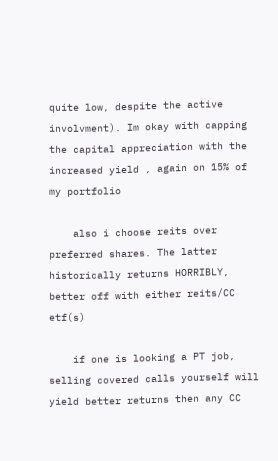quite low, despite the active involvment). Im okay with capping the capital appreciation with the increased yield , again on 15% of my portfolio

    also i choose reits over preferred shares. The latter historically returns HORRIBLY, better off with either reits/CC etf(s)

    if one is looking a PT job, selling covered calls yourself will yield better returns then any CC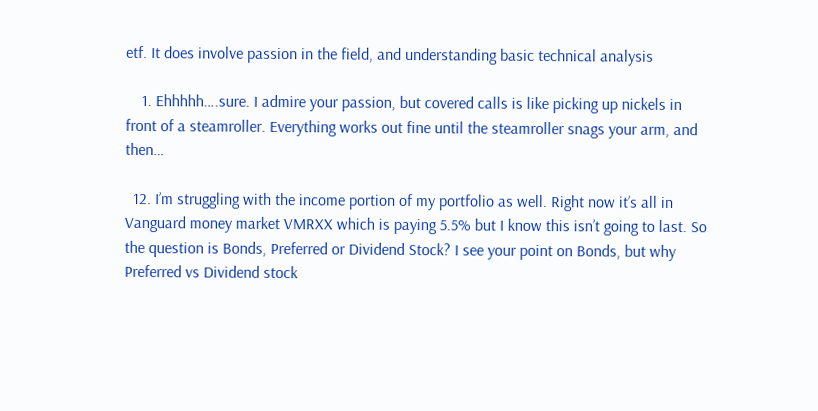etf. It does involve passion in the field, and understanding basic technical analysis

    1. Ehhhhh….sure. I admire your passion, but covered calls is like picking up nickels in front of a steamroller. Everything works out fine until the steamroller snags your arm, and then…

  12. I’m struggling with the income portion of my portfolio as well. Right now it’s all in Vanguard money market VMRXX which is paying 5.5% but I know this isn’t going to last. So the question is Bonds, Preferred or Dividend Stock? I see your point on Bonds, but why Preferred vs Dividend stock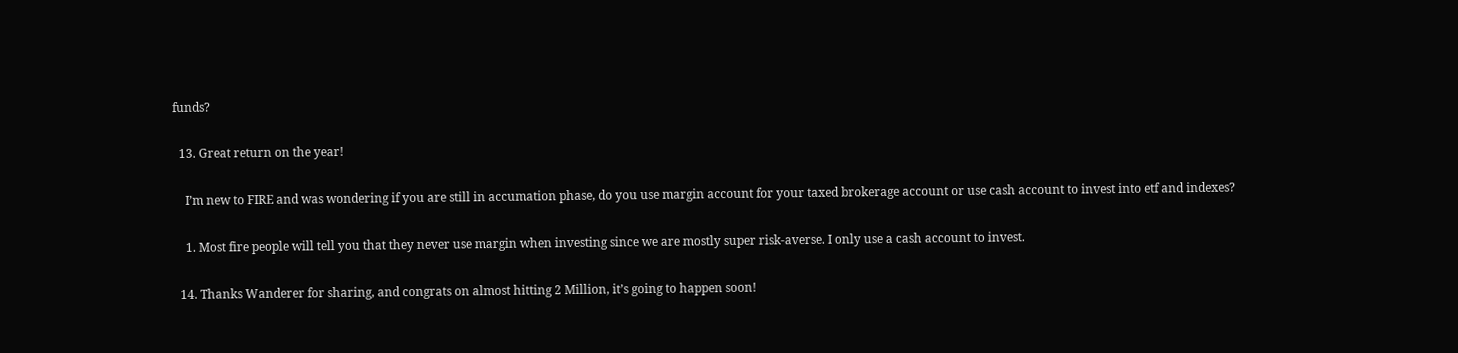funds?

  13. Great return on the year!

    I’m new to FIRE and was wondering if you are still in accumation phase, do you use margin account for your taxed brokerage account or use cash account to invest into etf and indexes?

    1. Most fire people will tell you that they never use margin when investing since we are mostly super risk-averse. I only use a cash account to invest.

  14. Thanks Wanderer for sharing, and congrats on almost hitting 2 Million, it’s going to happen soon!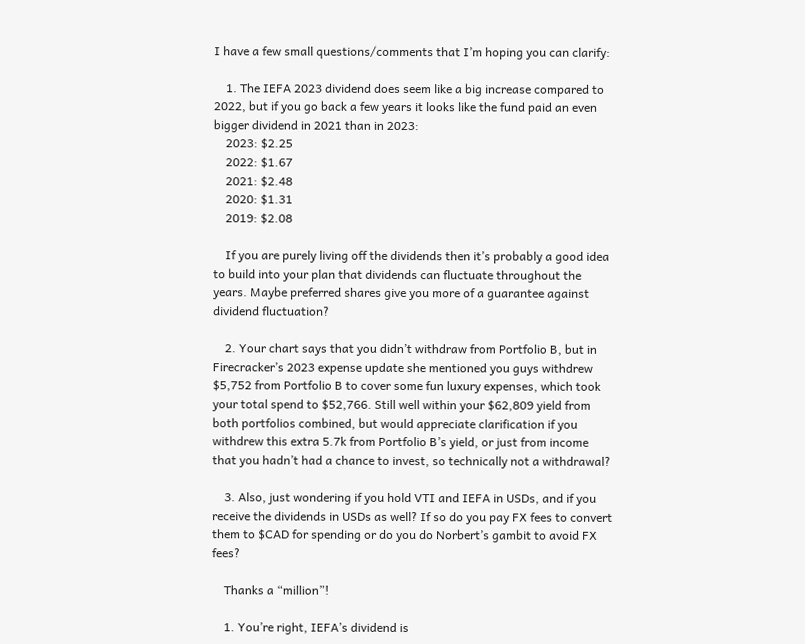I have a few small questions/comments that I’m hoping you can clarify:

    1. The IEFA 2023 dividend does seem like a big increase compared to 2022, but if you go back a few years it looks like the fund paid an even bigger dividend in 2021 than in 2023:
    2023: $2.25
    2022: $1.67
    2021: $2.48
    2020: $1.31
    2019: $2.08

    If you are purely living off the dividends then it’s probably a good idea to build into your plan that dividends can fluctuate throughout the years. Maybe preferred shares give you more of a guarantee against dividend fluctuation?

    2. Your chart says that you didn’t withdraw from Portfolio B, but in Firecracker’s 2023 expense update she mentioned you guys withdrew $5,752 from Portfolio B to cover some fun luxury expenses, which took your total spend to $52,766. Still well within your $62,809 yield from both portfolios combined, but would appreciate clarification if you withdrew this extra 5.7k from Portfolio B’s yield, or just from income that you hadn’t had a chance to invest, so technically not a withdrawal?

    3. Also, just wondering if you hold VTI and IEFA in USDs, and if you receive the dividends in USDs as well? If so do you pay FX fees to convert them to $CAD for spending or do you do Norbert’s gambit to avoid FX fees?

    Thanks a “million”!

    1. You’re right, IEFA’s dividend is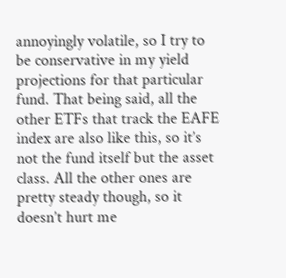annoyingly volatile, so I try to be conservative in my yield projections for that particular fund. That being said, all the other ETFs that track the EAFE index are also like this, so it’s not the fund itself but the asset class. All the other ones are pretty steady though, so it doesn’t hurt me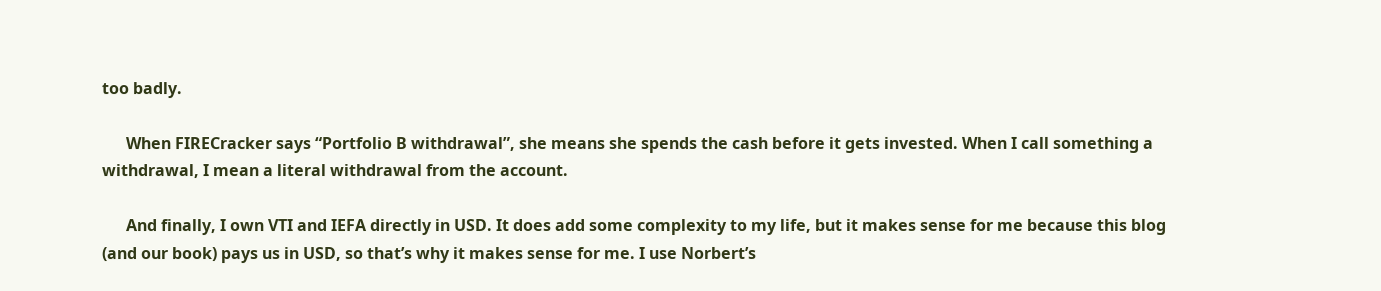too badly.

      When FIRECracker says “Portfolio B withdrawal”, she means she spends the cash before it gets invested. When I call something a withdrawal, I mean a literal withdrawal from the account.

      And finally, I own VTI and IEFA directly in USD. It does add some complexity to my life, but it makes sense for me because this blog (and our book) pays us in USD, so that’s why it makes sense for me. I use Norbert’s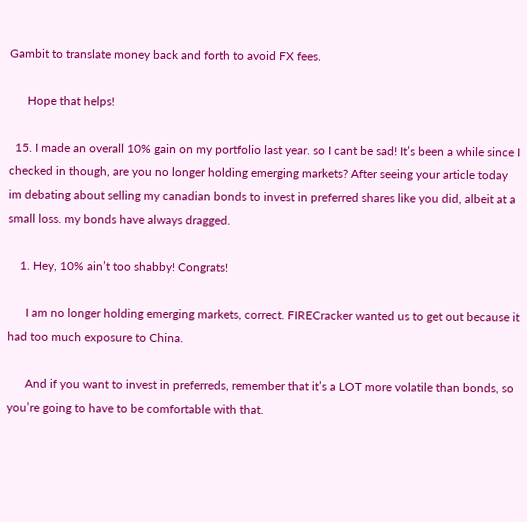Gambit to translate money back and forth to avoid FX fees.

      Hope that helps!

  15. I made an overall 10% gain on my portfolio last year. so I cant be sad! It’s been a while since I checked in though, are you no longer holding emerging markets? After seeing your article today im debating about selling my canadian bonds to invest in preferred shares like you did, albeit at a small loss. my bonds have always dragged.

    1. Hey, 10% ain’t too shabby! Congrats!

      I am no longer holding emerging markets, correct. FIRECracker wanted us to get out because it had too much exposure to China.

      And if you want to invest in preferreds, remember that it’s a LOT more volatile than bonds, so you’re going to have to be comfortable with that.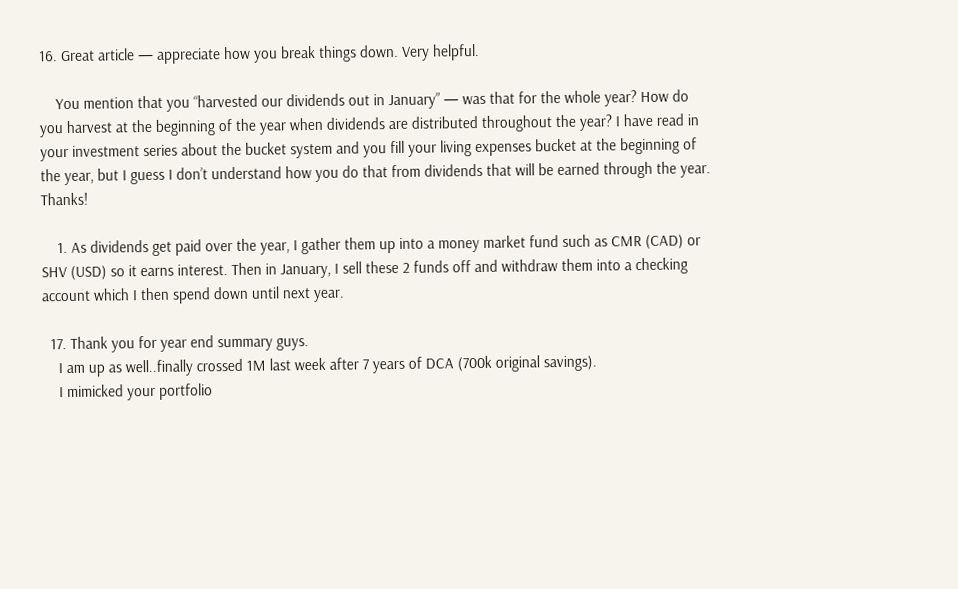16. Great article — appreciate how you break things down. Very helpful.

    You mention that you “harvested our dividends out in January” — was that for the whole year? How do you harvest at the beginning of the year when dividends are distributed throughout the year? I have read in your investment series about the bucket system and you fill your living expenses bucket at the beginning of the year, but I guess I don’t understand how you do that from dividends that will be earned through the year. Thanks!

    1. As dividends get paid over the year, I gather them up into a money market fund such as CMR (CAD) or SHV (USD) so it earns interest. Then in January, I sell these 2 funds off and withdraw them into a checking account which I then spend down until next year.

  17. Thank you for year end summary guys.
    I am up as well..finally crossed 1M last week after 7 years of DCA (700k original savings).
    I mimicked your portfolio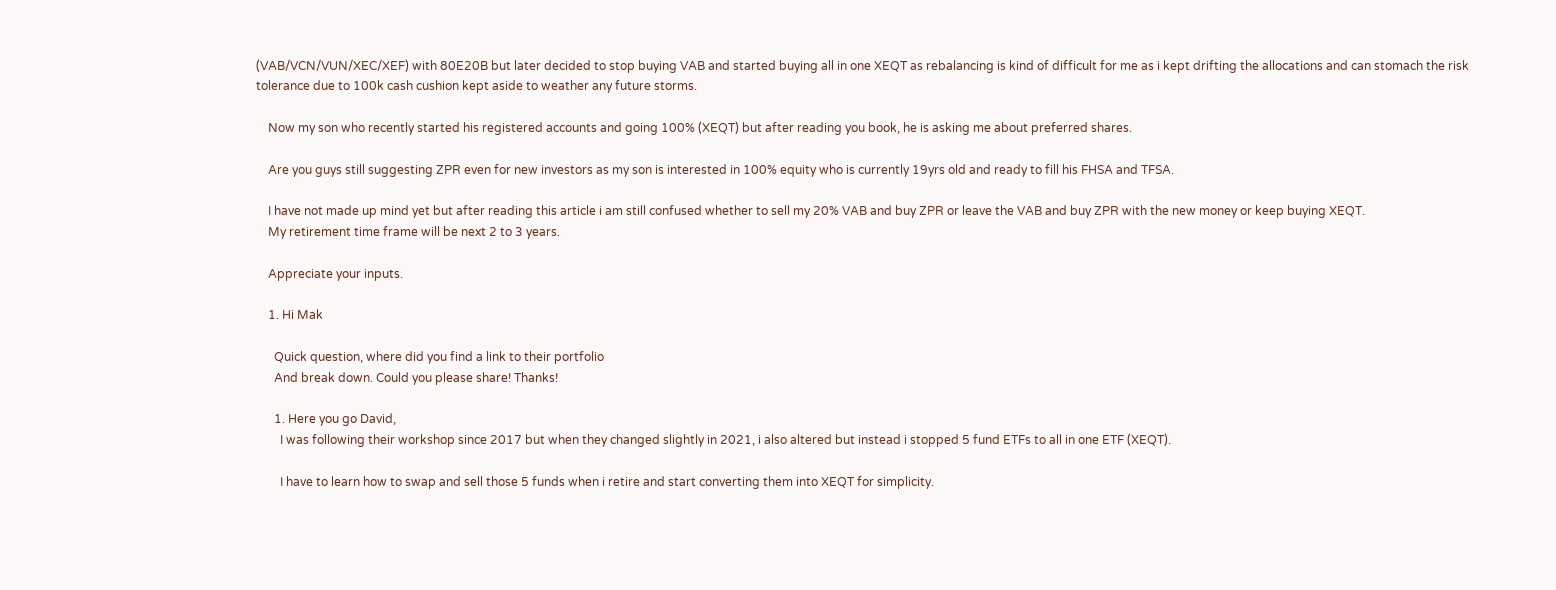(VAB/VCN/VUN/XEC/XEF) with 80E20B but later decided to stop buying VAB and started buying all in one XEQT as rebalancing is kind of difficult for me as i kept drifting the allocations and can stomach the risk tolerance due to 100k cash cushion kept aside to weather any future storms.

    Now my son who recently started his registered accounts and going 100% (XEQT) but after reading you book, he is asking me about preferred shares.

    Are you guys still suggesting ZPR even for new investors as my son is interested in 100% equity who is currently 19yrs old and ready to fill his FHSA and TFSA.

    I have not made up mind yet but after reading this article i am still confused whether to sell my 20% VAB and buy ZPR or leave the VAB and buy ZPR with the new money or keep buying XEQT.
    My retirement time frame will be next 2 to 3 years.

    Appreciate your inputs.

    1. Hi Mak

      Quick question, where did you find a link to their portfolio
      And break down. Could you please share! Thanks!

      1. Here you go David,
        I was following their workshop since 2017 but when they changed slightly in 2021, i also altered but instead i stopped 5 fund ETFs to all in one ETF (XEQT).

        I have to learn how to swap and sell those 5 funds when i retire and start converting them into XEQT for simplicity.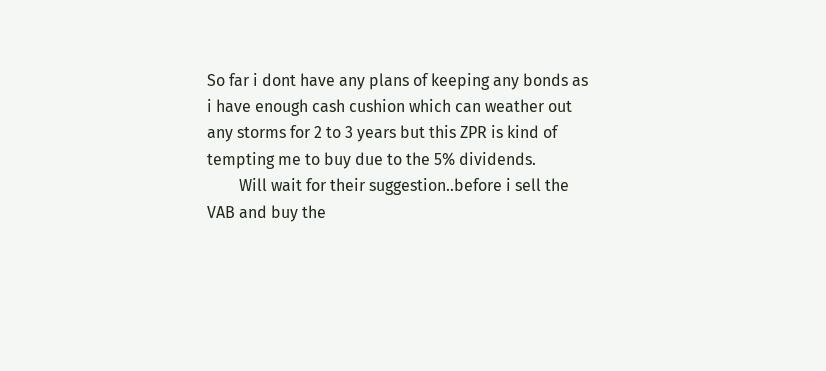So far i dont have any plans of keeping any bonds as i have enough cash cushion which can weather out any storms for 2 to 3 years but this ZPR is kind of tempting me to buy due to the 5% dividends.
        Will wait for their suggestion..before i sell the VAB and buy the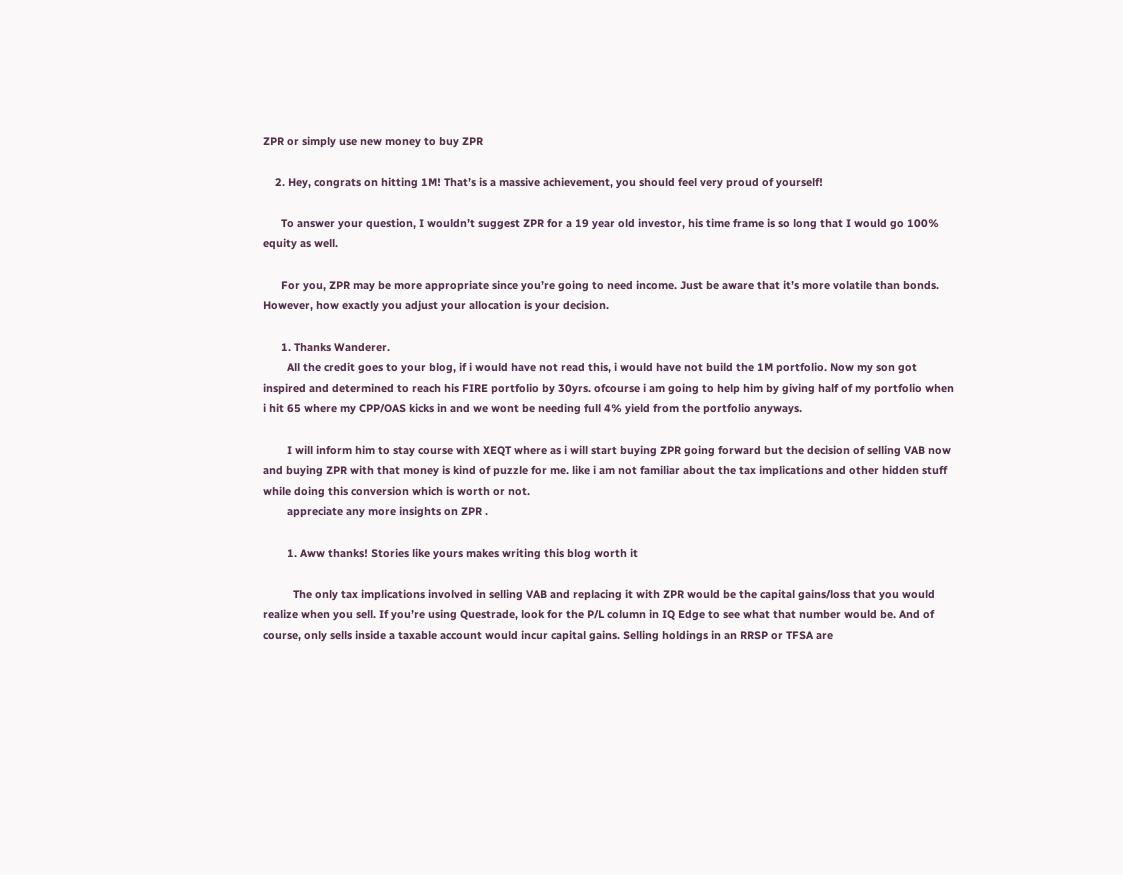ZPR or simply use new money to buy ZPR

    2. Hey, congrats on hitting 1M! That’s is a massive achievement, you should feel very proud of yourself!

      To answer your question, I wouldn’t suggest ZPR for a 19 year old investor, his time frame is so long that I would go 100% equity as well.

      For you, ZPR may be more appropriate since you’re going to need income. Just be aware that it’s more volatile than bonds. However, how exactly you adjust your allocation is your decision.

      1. Thanks Wanderer.
        All the credit goes to your blog, if i would have not read this, i would have not build the 1M portfolio. Now my son got inspired and determined to reach his FIRE portfolio by 30yrs. ofcourse i am going to help him by giving half of my portfolio when i hit 65 where my CPP/OAS kicks in and we wont be needing full 4% yield from the portfolio anyways.

        I will inform him to stay course with XEQT where as i will start buying ZPR going forward but the decision of selling VAB now and buying ZPR with that money is kind of puzzle for me. like i am not familiar about the tax implications and other hidden stuff while doing this conversion which is worth or not.
        appreciate any more insights on ZPR .

        1. Aww thanks! Stories like yours makes writing this blog worth it

          The only tax implications involved in selling VAB and replacing it with ZPR would be the capital gains/loss that you would realize when you sell. If you’re using Questrade, look for the P/L column in IQ Edge to see what that number would be. And of course, only sells inside a taxable account would incur capital gains. Selling holdings in an RRSP or TFSA are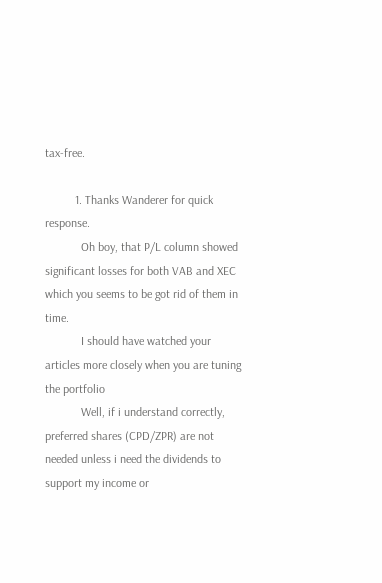tax-free.

          1. Thanks Wanderer for quick response.
            Oh boy, that P/L column showed significant losses for both VAB and XEC which you seems to be got rid of them in time.
            I should have watched your articles more closely when you are tuning the portfolio
            Well, if i understand correctly, preferred shares (CPD/ZPR) are not needed unless i need the dividends to support my income or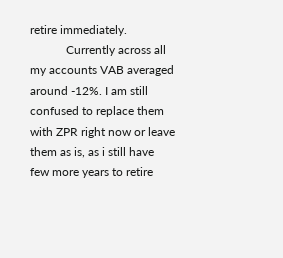retire immediately.
            Currently across all my accounts VAB averaged around -12%. I am still confused to replace them with ZPR right now or leave them as is, as i still have few more years to retire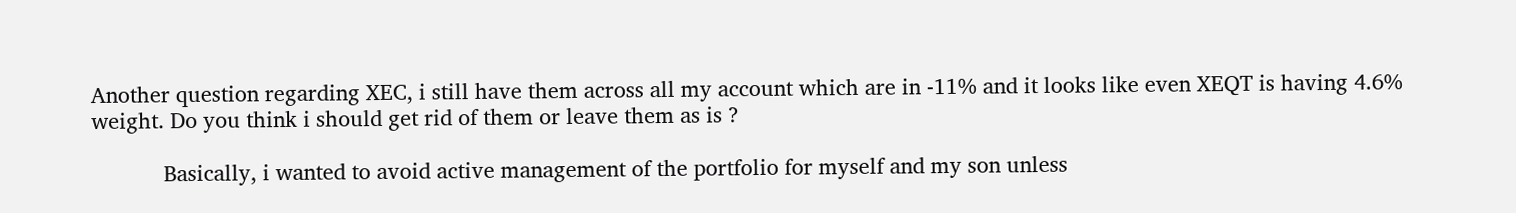Another question regarding XEC, i still have them across all my account which are in -11% and it looks like even XEQT is having 4.6% weight. Do you think i should get rid of them or leave them as is ?

            Basically, i wanted to avoid active management of the portfolio for myself and my son unless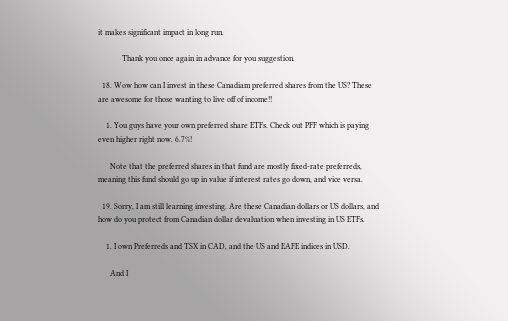it makes significant impact in long run.

            Thank you once again in advance for you suggestion.

  18. Wow how can I invest in these Canadiam preferred shares from the US? These are awesome for those wanting to live off of income!!

    1. You guys have your own preferred share ETFs. Check out PFF which is paying even higher right now. 6.7%!

      Note that the preferred shares in that fund are mostly fixed-rate preferreds, meaning this fund should go up in value if interest rates go down, and vice versa.

  19. Sorry, I am still learning investing. Are these Canadian dollars or US dollars, and how do you protect from Canadian dollar devaluation when investing in US ETFs.

    1. I own Preferreds and TSX in CAD, and the US and EAFE indices in USD.

      And I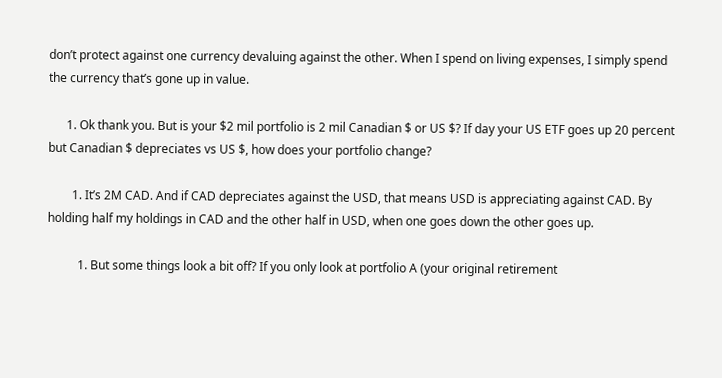don’t protect against one currency devaluing against the other. When I spend on living expenses, I simply spend the currency that’s gone up in value.

      1. Ok thank you. But is your $2 mil portfolio is 2 mil Canadian $ or US $? If day your US ETF goes up 20 percent but Canadian $ depreciates vs US $, how does your portfolio change?

        1. It’s 2M CAD. And if CAD depreciates against the USD, that means USD is appreciating against CAD. By holding half my holdings in CAD and the other half in USD, when one goes down the other goes up.

          1. But some things look a bit off? If you only look at portfolio A (your original retirement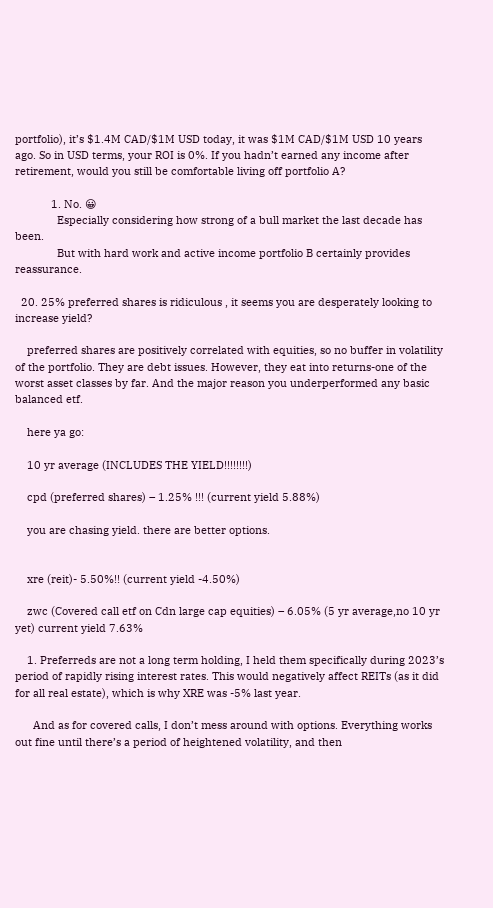portfolio), it’s $1.4M CAD/$1M USD today, it was $1M CAD/$1M USD 10 years ago. So in USD terms, your ROI is 0%. If you hadn’t earned any income after retirement, would you still be comfortable living off portfolio A?

            1. No. 😀
              Especially considering how strong of a bull market the last decade has been.
              But with hard work and active income portfolio B certainly provides reassurance.

  20. 25% preferred shares is ridiculous , it seems you are desperately looking to increase yield?

    preferred shares are positively correlated with equities, so no buffer in volatility of the portfolio. They are debt issues. However, they eat into returns-one of the worst asset classes by far. And the major reason you underperformed any basic balanced etf.

    here ya go:

    10 yr average (INCLUDES THE YIELD!!!!!!!!)

    cpd (preferred shares) – 1.25% !!! (current yield 5.88%)

    you are chasing yield. there are better options.


    xre (reit)- 5.50%!! (current yield -4.50%)

    zwc (Covered call etf on Cdn large cap equities) – 6.05% (5 yr average,no 10 yr yet) current yield 7.63%

    1. Preferreds are not a long term holding, I held them specifically during 2023’s period of rapidly rising interest rates. This would negatively affect REITs (as it did for all real estate), which is why XRE was -5% last year.

      And as for covered calls, I don’t mess around with options. Everything works out fine until there’s a period of heightened volatility, and then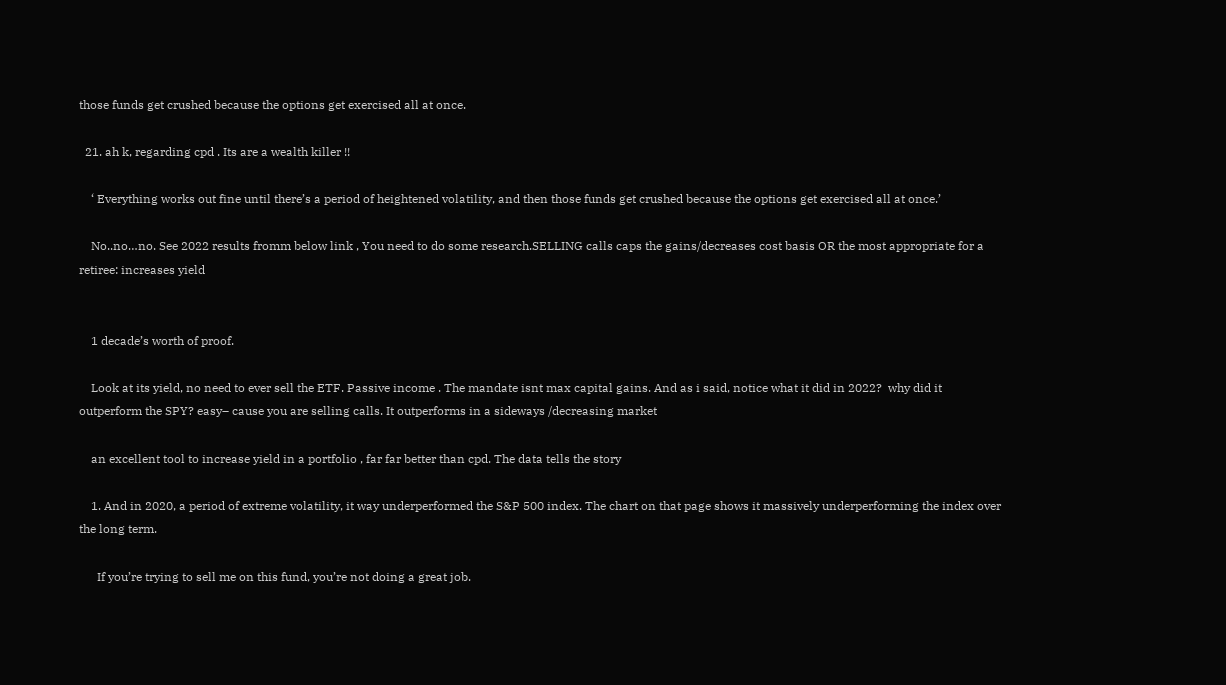those funds get crushed because the options get exercised all at once.

  21. ah k, regarding cpd . Its are a wealth killer !!

    ‘ Everything works out fine until there’s a period of heightened volatility, and then those funds get crushed because the options get exercised all at once.’

    No..no…no. See 2022 results fromm below link , You need to do some research.SELLING calls caps the gains/decreases cost basis OR the most appropriate for a retiree: increases yield


    1 decade’s worth of proof.

    Look at its yield, no need to ever sell the ETF. Passive income . The mandate isnt max capital gains. And as i said, notice what it did in 2022?  why did it outperform the SPY? easy– cause you are selling calls. It outperforms in a sideways /decreasing market

    an excellent tool to increase yield in a portfolio , far far better than cpd. The data tells the story

    1. And in 2020, a period of extreme volatility, it way underperformed the S&P 500 index. The chart on that page shows it massively underperforming the index over the long term.

      If you’re trying to sell me on this fund, you’re not doing a great job.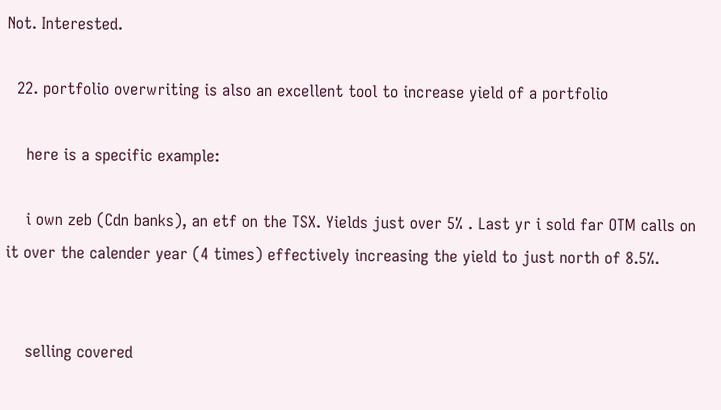Not. Interested.

  22. portfolio overwriting is also an excellent tool to increase yield of a portfolio

    here is a specific example:

    i own zeb (Cdn banks), an etf on the TSX. Yields just over 5% . Last yr i sold far OTM calls on it over the calender year (4 times) effectively increasing the yield to just north of 8.5%.


    selling covered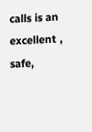calls is an excellent , safe,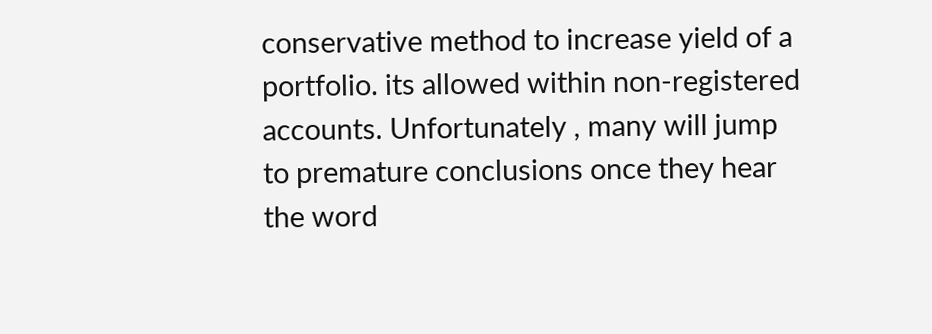conservative method to increase yield of a portfolio. its allowed within non-registered accounts. Unfortunately , many will jump to premature conclusions once they hear the word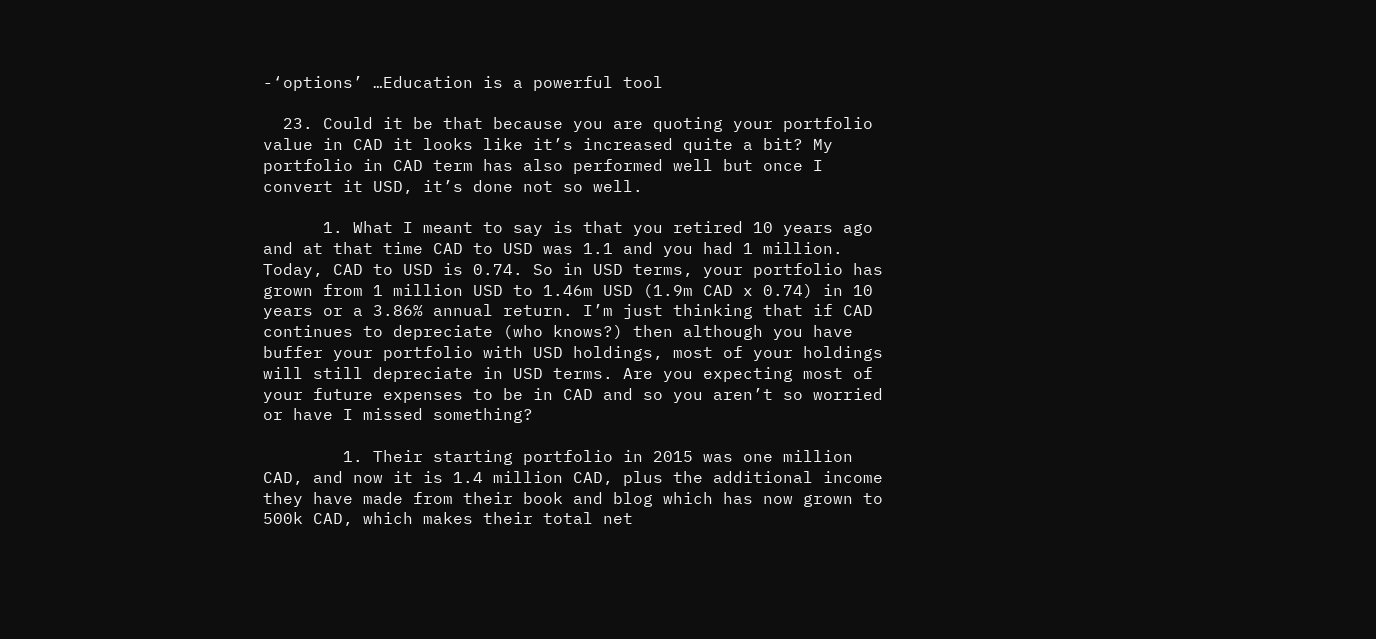-‘options’ …Education is a powerful tool

  23. Could it be that because you are quoting your portfolio value in CAD it looks like it’s increased quite a bit? My portfolio in CAD term has also performed well but once I convert it USD, it’s done not so well.

      1. What I meant to say is that you retired 10 years ago and at that time CAD to USD was 1.1 and you had 1 million. Today, CAD to USD is 0.74. So in USD terms, your portfolio has grown from 1 million USD to 1.46m USD (1.9m CAD x 0.74) in 10 years or a 3.86% annual return. I’m just thinking that if CAD continues to depreciate (who knows?) then although you have buffer your portfolio with USD holdings, most of your holdings will still depreciate in USD terms. Are you expecting most of your future expenses to be in CAD and so you aren’t so worried or have I missed something?

        1. Their starting portfolio in 2015 was one million CAD, and now it is 1.4 million CAD, plus the additional income they have made from their book and blog which has now grown to 500k CAD, which makes their total net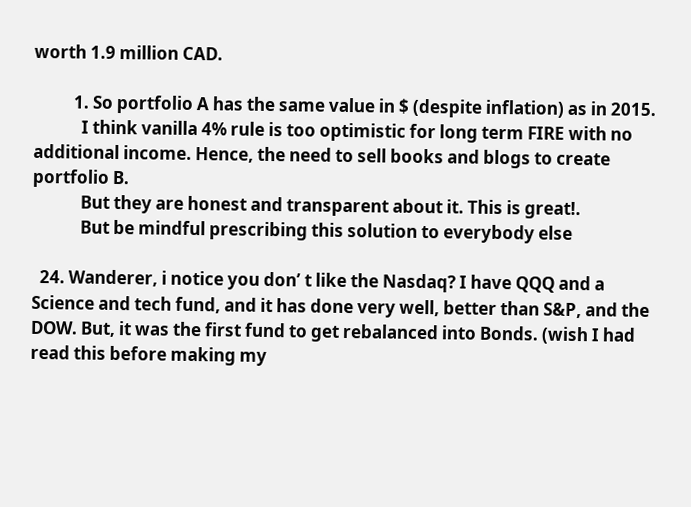worth 1.9 million CAD.

          1. So portfolio A has the same value in $ (despite inflation) as in 2015.
            I think vanilla 4% rule is too optimistic for long term FIRE with no additional income. Hence, the need to sell books and blogs to create portfolio B.
            But they are honest and transparent about it. This is great!.
            But be mindful prescribing this solution to everybody else

  24. Wanderer, i notice you don’ t like the Nasdaq? I have QQQ and a Science and tech fund, and it has done very well, better than S&P, and the DOW. But, it was the first fund to get rebalanced into Bonds. (wish I had read this before making my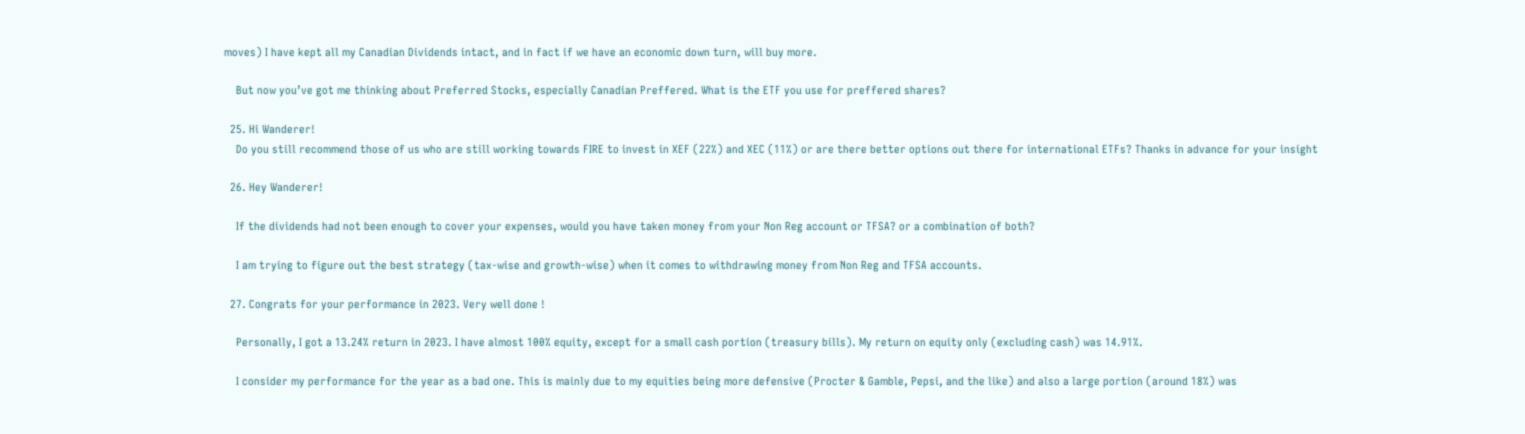moves) I have kept all my Canadian Dividends intact, and in fact if we have an economic down turn, will buy more.

    But now you’ve got me thinking about Preferred Stocks, especially Canadian Preffered. What is the ETF you use for preffered shares?

  25. Hi Wanderer!
    Do you still recommend those of us who are still working towards FIRE to invest in XEF (22%) and XEC (11%) or are there better options out there for international ETFs? Thanks in advance for your insight

  26. Hey Wanderer!

    If the dividends had not been enough to cover your expenses, would you have taken money from your Non Reg account or TFSA? or a combination of both?

    I am trying to figure out the best strategy (tax-wise and growth-wise) when it comes to withdrawing money from Non Reg and TFSA accounts.

  27. Congrats for your performance in 2023. Very well done !

    Personally, I got a 13.24% return in 2023. I have almost 100% equity, except for a small cash portion (treasury bills). My return on equity only (excluding cash) was 14.91%.

    I consider my performance for the year as a bad one. This is mainly due to my equities being more defensive (Procter & Gamble, Pepsi, and the like) and also a large portion (around 18%) was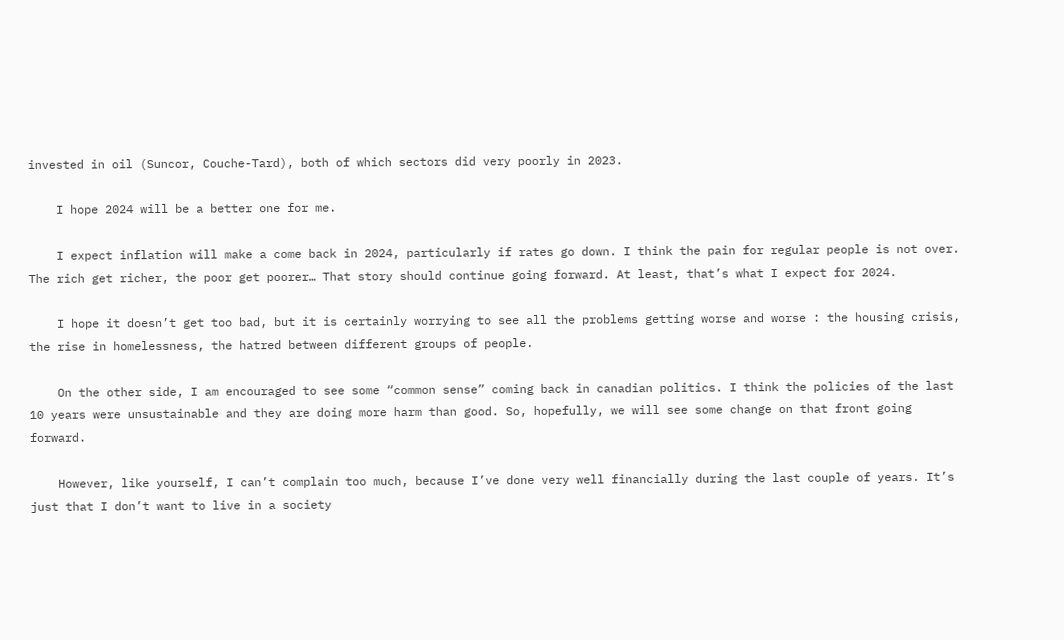invested in oil (Suncor, Couche-Tard), both of which sectors did very poorly in 2023.

    I hope 2024 will be a better one for me.

    I expect inflation will make a come back in 2024, particularly if rates go down. I think the pain for regular people is not over. The rich get richer, the poor get poorer… That story should continue going forward. At least, that’s what I expect for 2024.

    I hope it doesn’t get too bad, but it is certainly worrying to see all the problems getting worse and worse : the housing crisis, the rise in homelessness, the hatred between different groups of people.

    On the other side, I am encouraged to see some “common sense” coming back in canadian politics. I think the policies of the last 10 years were unsustainable and they are doing more harm than good. So, hopefully, we will see some change on that front going forward.

    However, like yourself, I can’t complain too much, because I’ve done very well financially during the last couple of years. It’s just that I don’t want to live in a society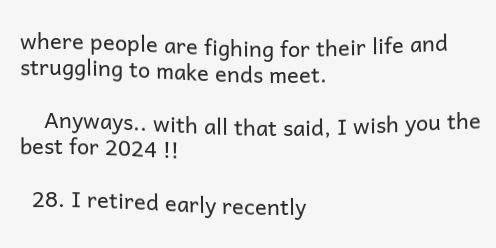where people are fighing for their life and struggling to make ends meet.

    Anyways.. with all that said, I wish you the best for 2024 !!

  28. I retired early recently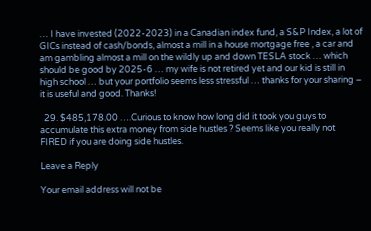… I have invested (2022-2023) in a Canadian index fund, a S&P Index, a lot of GICs instead of cash/bonds, almost a mill in a house mortgage free , a car and am gambling almost a mill on the wildly up and down TESLA stock … which should be good by 2025-6 … my wife is not retired yet and our kid is still in high school … but your portfolio seems less stressful … thanks for your sharing – it is useful and good. Thanks!

  29. $485,178.00 ….Curious to know how long did it took you guys to accumulate this extra money from side hustles ? Seems like you really not FIRED if you are doing side hustles.

Leave a Reply

Your email address will not be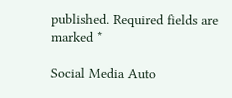published. Required fields are marked *

Social Media Auto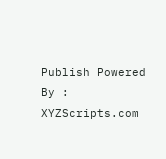Publish Powered By : XYZScripts.com